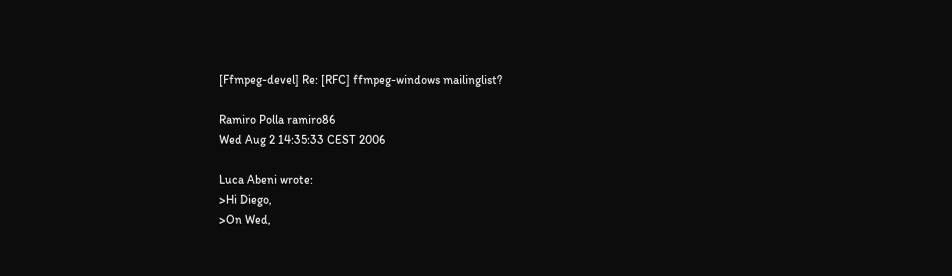[Ffmpeg-devel] Re: [RFC] ffmpeg-windows mailinglist?

Ramiro Polla ramiro86
Wed Aug 2 14:35:33 CEST 2006

Luca Abeni wrote:
>Hi Diego,
>On Wed,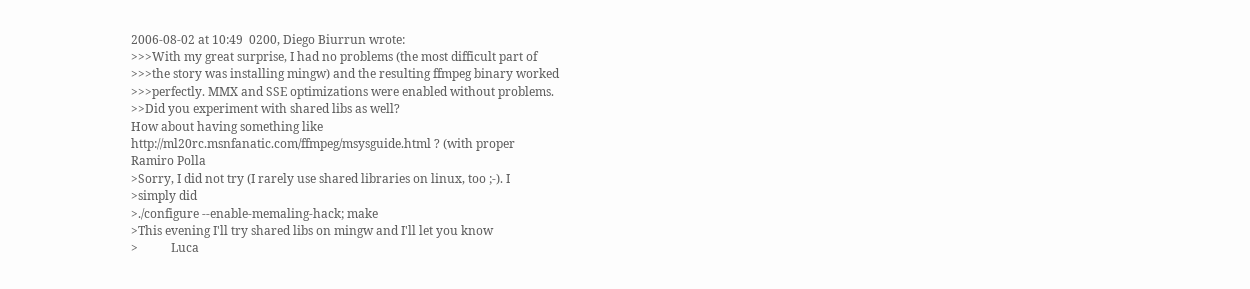2006-08-02 at 10:49  0200, Diego Biurrun wrote:
>>>With my great surprise, I had no problems (the most difficult part of
>>>the story was installing mingw) and the resulting ffmpeg binary worked
>>>perfectly. MMX and SSE optimizations were enabled without problems.
>>Did you experiment with shared libs as well?
How about having something like
http://ml20rc.msnfanatic.com/ffmpeg/msysguide.html ? (with proper
Ramiro Polla
>Sorry, I did not try (I rarely use shared libraries on linux, too ;-). I
>simply did
>./configure --enable-memaling-hack; make
>This evening I'll try shared libs on mingw and I'll let you know
>           Luca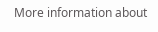More information about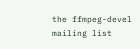the ffmpeg-devel mailing list